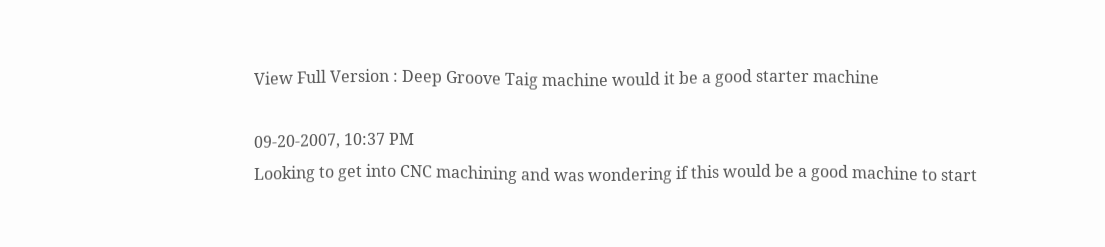View Full Version : Deep Groove Taig machine would it be a good starter machine

09-20-2007, 10:37 PM
Looking to get into CNC machining and was wondering if this would be a good machine to start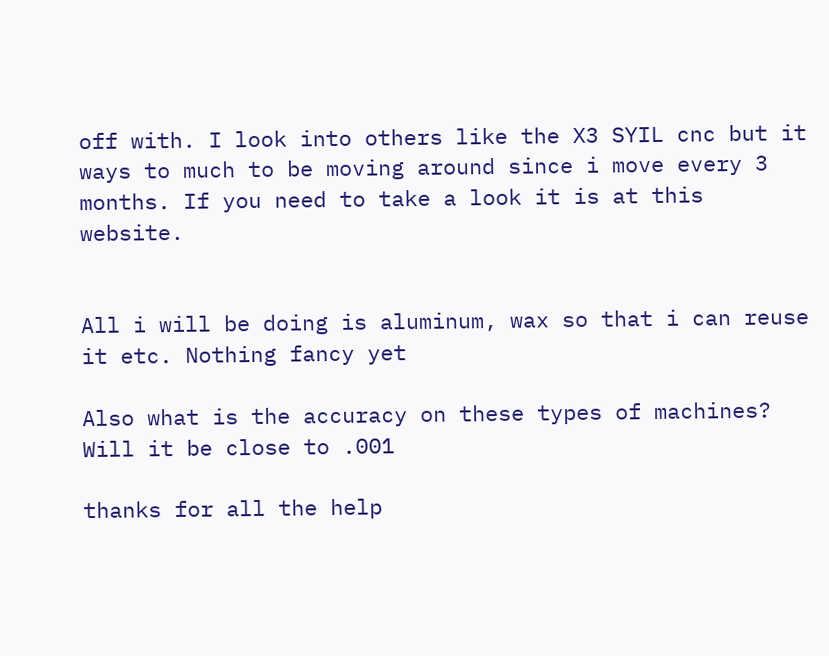off with. I look into others like the X3 SYIL cnc but it ways to much to be moving around since i move every 3 months. If you need to take a look it is at this website.


All i will be doing is aluminum, wax so that i can reuse it etc. Nothing fancy yet

Also what is the accuracy on these types of machines? Will it be close to .001

thanks for all the help